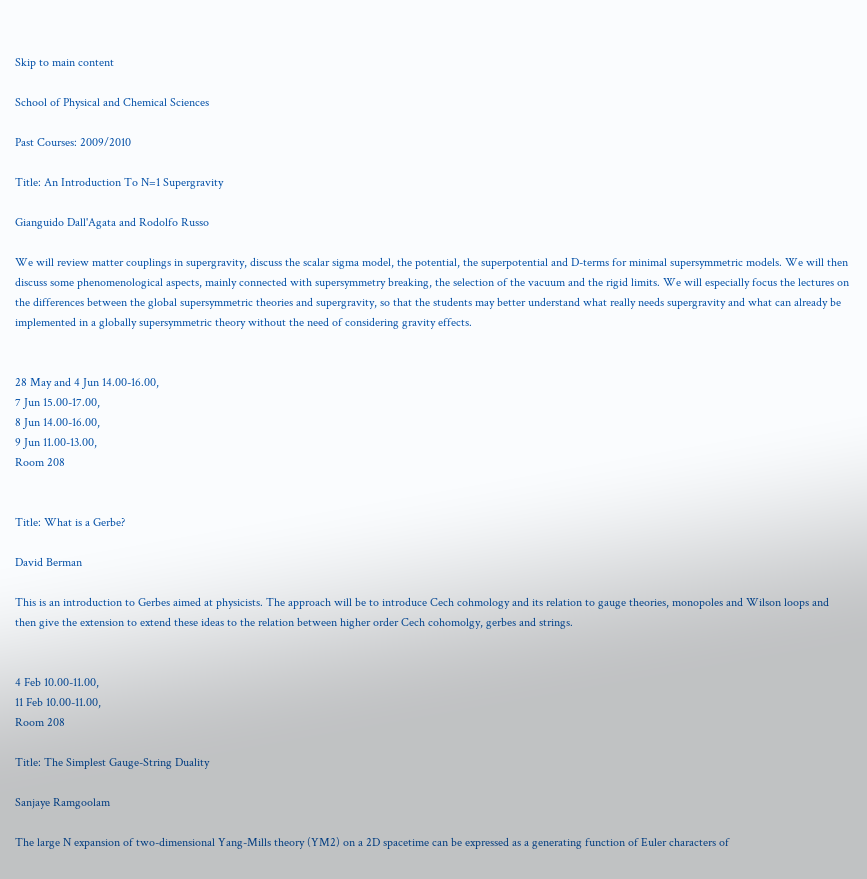Skip to main content

School of Physical and Chemical Sciences

Past Courses: 2009/2010

Title: An Introduction To N=1 Supergravity

Gianguido Dall'Agata and Rodolfo Russo

We will review matter couplings in supergravity, discuss the scalar sigma model, the potential, the superpotential and D-terms for minimal supersymmetric models. We will then discuss some phenomenological aspects, mainly connected with supersymmetry breaking, the selection of the vacuum and the rigid limits. We will especially focus the lectures on the differences between the global supersymmetric theories and supergravity, so that the students may better understand what really needs supergravity and what can already be implemented in a globally supersymmetric theory without the need of considering gravity effects.


28 May and 4 Jun 14.00-16.00,
7 Jun 15.00-17.00,
8 Jun 14.00-16.00,
9 Jun 11.00-13.00,
Room 208


Title: What is a Gerbe?

David Berman

This is an introduction to Gerbes aimed at physicists. The approach will be to introduce Cech cohmology and its relation to gauge theories, monopoles and Wilson loops and then give the extension to extend these ideas to the relation between higher order Cech cohomolgy, gerbes and strings.


4 Feb 10.00-11.00,
11 Feb 10.00-11.00,
Room 208

Title: The Simplest Gauge-String Duality

Sanjaye Ramgoolam

The large N expansion of two-dimensional Yang-Mills theory (YM2) on a 2D spacetime can be expressed as a generating function of Euler characters of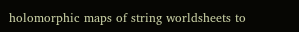holomorphic maps of string worldsheets to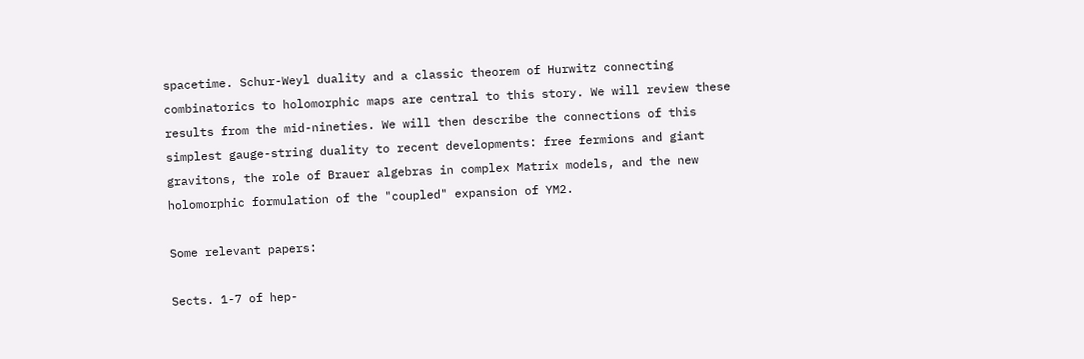spacetime. Schur-Weyl duality and a classic theorem of Hurwitz connecting combinatorics to holomorphic maps are central to this story. We will review these results from the mid-nineties. We will then describe the connections of this simplest gauge-string duality to recent developments: free fermions and giant gravitons, the role of Brauer algebras in complex Matrix models, and the new holomorphic formulation of the "coupled" expansion of YM2.

Some relevant papers:

Sects. 1-7 of hep-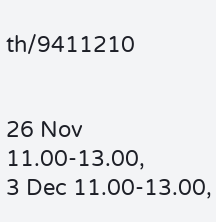th/9411210


26 Nov 11.00-13.00,
3 Dec 11.00-13.00,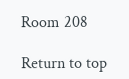Room 208

Return to top